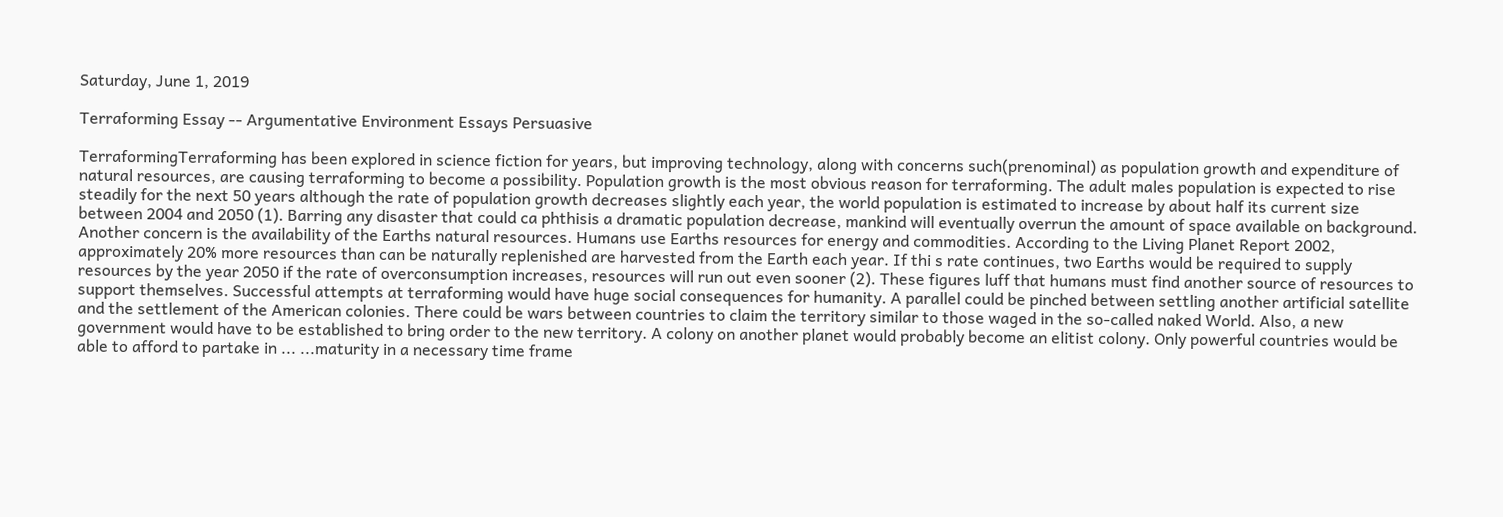Saturday, June 1, 2019

Terraforming Essay -- Argumentative Environment Essays Persuasive

TerraformingTerraforming has been explored in science fiction for years, but improving technology, along with concerns such(prenominal) as population growth and expenditure of natural resources, are causing terraforming to become a possibility. Population growth is the most obvious reason for terraforming. The adult males population is expected to rise steadily for the next 50 years although the rate of population growth decreases slightly each year, the world population is estimated to increase by about half its current size between 2004 and 2050 (1). Barring any disaster that could ca phthisis a dramatic population decrease, mankind will eventually overrun the amount of space available on background. Another concern is the availability of the Earths natural resources. Humans use Earths resources for energy and commodities. According to the Living Planet Report 2002, approximately 20% more resources than can be naturally replenished are harvested from the Earth each year. If thi s rate continues, two Earths would be required to supply resources by the year 2050 if the rate of overconsumption increases, resources will run out even sooner (2). These figures luff that humans must find another source of resources to support themselves. Successful attempts at terraforming would have huge social consequences for humanity. A parallel could be pinched between settling another artificial satellite and the settlement of the American colonies. There could be wars between countries to claim the territory similar to those waged in the so-called naked World. Also, a new government would have to be established to bring order to the new territory. A colony on another planet would probably become an elitist colony. Only powerful countries would be able to afford to partake in ... ...maturity in a necessary time frame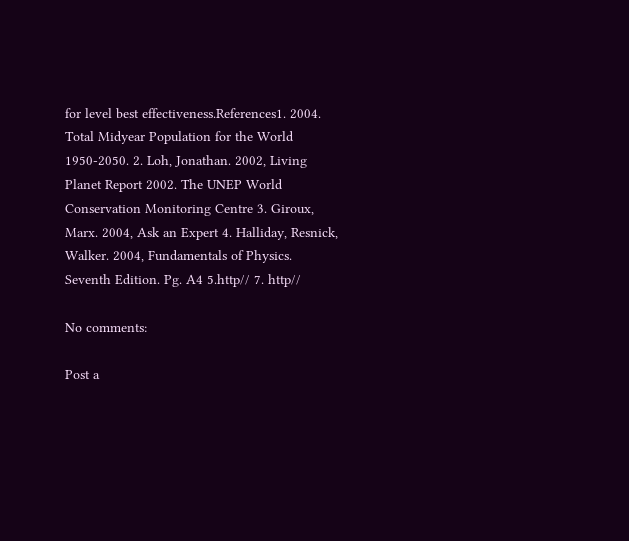for level best effectiveness.References1. 2004. Total Midyear Population for the World 1950-2050. 2. Loh, Jonathan. 2002, Living Planet Report 2002. The UNEP World Conservation Monitoring Centre 3. Giroux, Marx. 2004, Ask an Expert 4. Halliday, Resnick, Walker. 2004, Fundamentals of Physics. Seventh Edition. Pg. A4 5.http// 7. http//

No comments:

Post a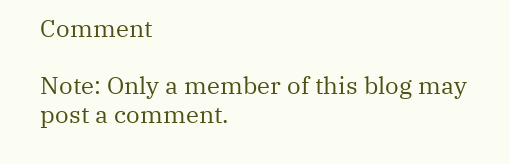Comment

Note: Only a member of this blog may post a comment.